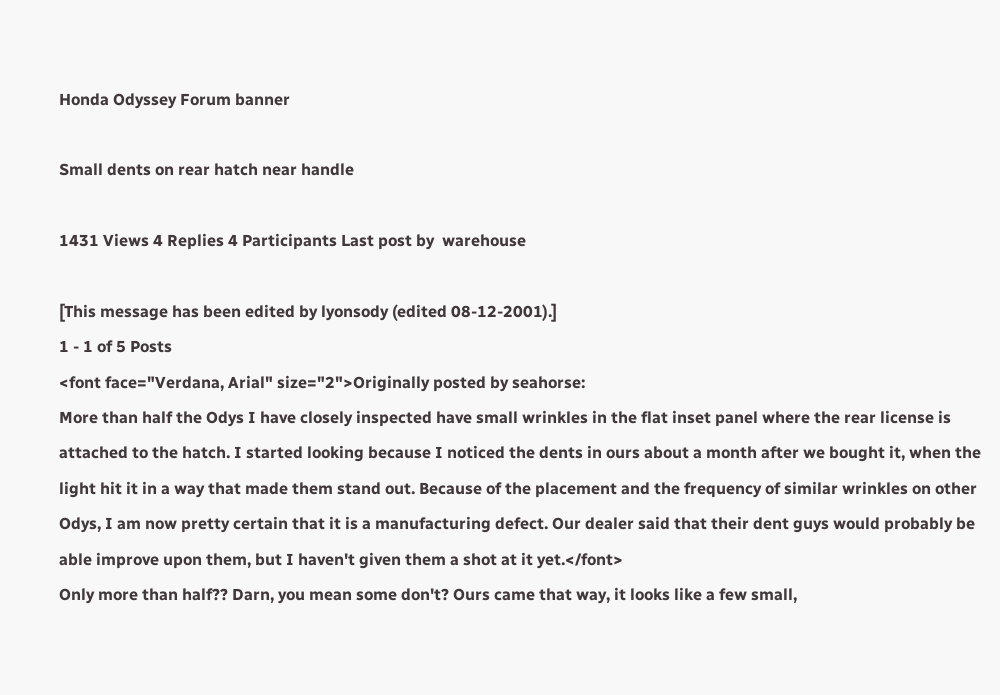Honda Odyssey Forum banner

Small dents on rear hatch near handle

1431 Views 4 Replies 4 Participants Last post by  warehouse

[This message has been edited by lyonsody (edited 08-12-2001).]
1 - 1 of 5 Posts
<font face="Verdana, Arial" size="2">Originally posted by seahorse:
More than half the Odys I have closely inspected have small wrinkles in the flat inset panel where the rear license is attached to the hatch. I started looking because I noticed the dents in ours about a month after we bought it, when the light hit it in a way that made them stand out. Because of the placement and the frequency of similar wrinkles on other Odys, I am now pretty certain that it is a manufacturing defect. Our dealer said that their dent guys would probably be able improve upon them, but I haven't given them a shot at it yet.</font>
Only more than half?? Darn, you mean some don't? Ours came that way, it looks like a few small,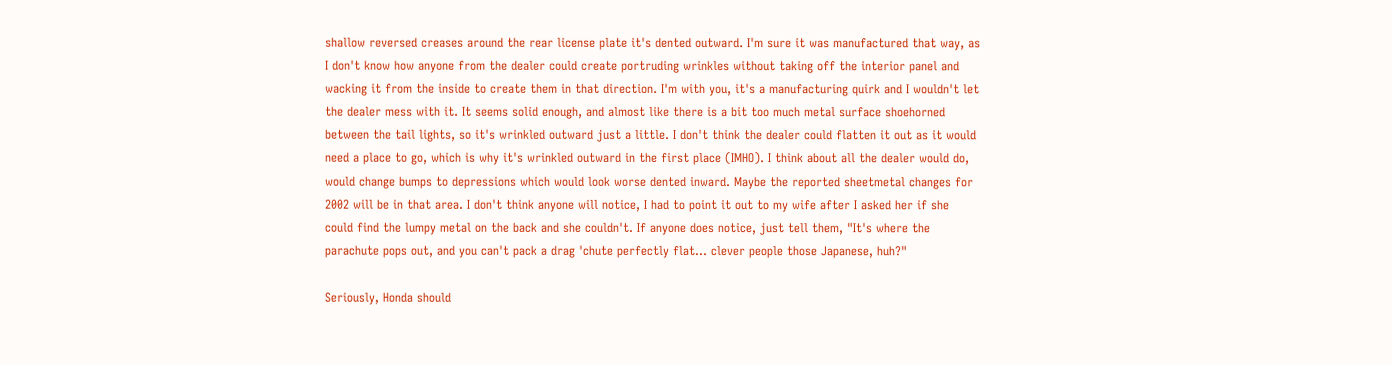shallow reversed creases around the rear license plate it's dented outward. I'm sure it was manufactured that way, as I don't know how anyone from the dealer could create portruding wrinkles without taking off the interior panel and wacking it from the inside to create them in that direction. I'm with you, it's a manufacturing quirk and I wouldn't let the dealer mess with it. It seems solid enough, and almost like there is a bit too much metal surface shoehorned between the tail lights, so it's wrinkled outward just a little. I don't think the dealer could flatten it out as it would need a place to go, which is why it's wrinkled outward in the first place (IMHO). I think about all the dealer would do, would change bumps to depressions which would look worse dented inward. Maybe the reported sheetmetal changes for 2002 will be in that area. I don't think anyone will notice, I had to point it out to my wife after I asked her if she could find the lumpy metal on the back and she couldn't. If anyone does notice, just tell them, "It's where the parachute pops out, and you can't pack a drag 'chute perfectly flat... clever people those Japanese, huh?"

Seriously, Honda should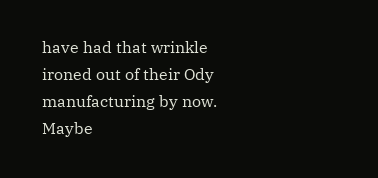have had that wrinkle ironed out of their Ody manufacturing by now. Maybe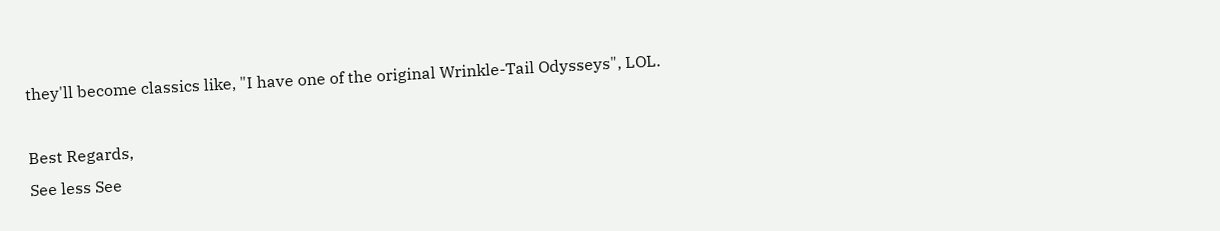they'll become classics like, "I have one of the original Wrinkle-Tail Odysseys", LOL.

Best Regards,
See less See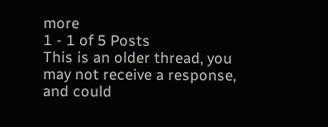more
1 - 1 of 5 Posts
This is an older thread, you may not receive a response, and could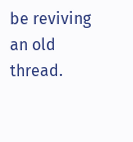be reviving an old thread.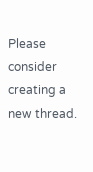Please consider creating a new thread.